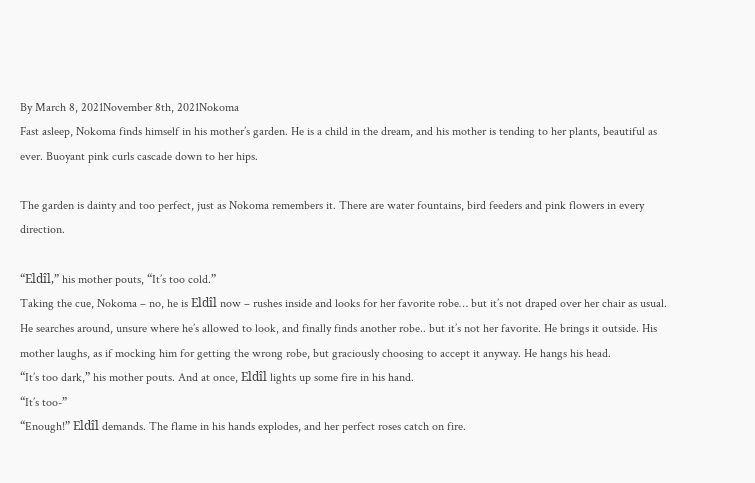By March 8, 2021November 8th, 2021Nokoma
Fast asleep, Nokoma finds himself in his mother’s garden. He is a child in the dream, and his mother is tending to her plants, beautiful as ever. Buoyant pink curls cascade down to her hips.

The garden is dainty and too perfect, just as Nokoma remembers it. There are water fountains, bird feeders and pink flowers in every direction.

“Eldîl,” his mother pouts, “It’s too cold.”
Taking the cue, Nokoma – no, he is Eldîl now – rushes inside and looks for her favorite robe… but it’s not draped over her chair as usual. He searches around, unsure where he’s allowed to look, and finally finds another robe.. but it’s not her favorite. He brings it outside. His mother laughs, as if mocking him for getting the wrong robe, but graciously choosing to accept it anyway. He hangs his head.
“It’s too dark,” his mother pouts. And at once, Eldîl lights up some fire in his hand.
“It’s too-”
“Enough!” Eldîl demands. The flame in his hands explodes, and her perfect roses catch on fire.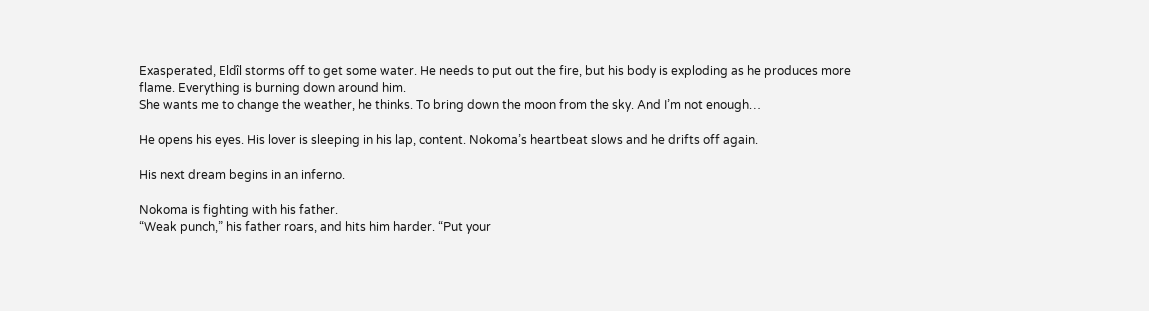Exasperated, Eldîl storms off to get some water. He needs to put out the fire, but his body is exploding as he produces more flame. Everything is burning down around him.
She wants me to change the weather, he thinks. To bring down the moon from the sky. And I’m not enough…

He opens his eyes. His lover is sleeping in his lap, content. Nokoma’s heartbeat slows and he drifts off again.

His next dream begins in an inferno.

Nokoma is fighting with his father.
“Weak punch,” his father roars, and hits him harder. “Put your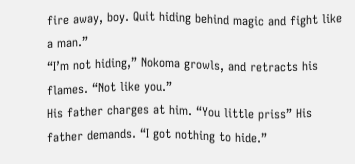fire away, boy. Quit hiding behind magic and fight like a man.”
“I’m not hiding,” Nokoma growls, and retracts his flames. “Not like you.”
His father charges at him. “You little priss” His father demands. “I got nothing to hide.”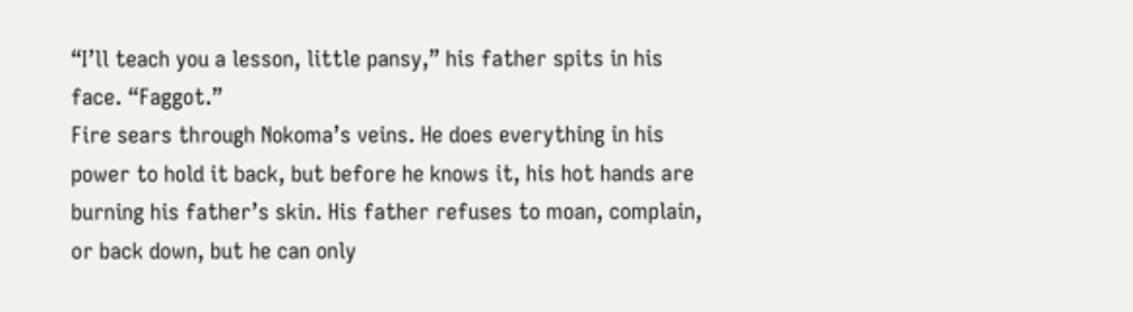“I’ll teach you a lesson, little pansy,” his father spits in his face. “Faggot.”
Fire sears through Nokoma’s veins. He does everything in his power to hold it back, but before he knows it, his hot hands are burning his father’s skin. His father refuses to moan, complain, or back down, but he can only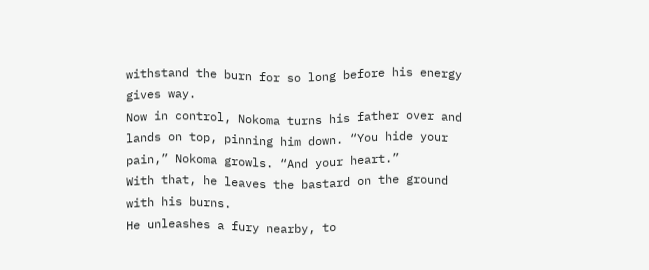withstand the burn for so long before his energy gives way.
Now in control, Nokoma turns his father over and lands on top, pinning him down. “You hide your pain,” Nokoma growls. “And your heart.”
With that, he leaves the bastard on the ground with his burns.
He unleashes a fury nearby, to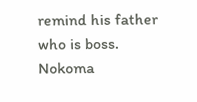remind his father who is boss.
Nokoma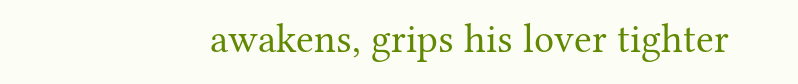awakens, grips his lover tighter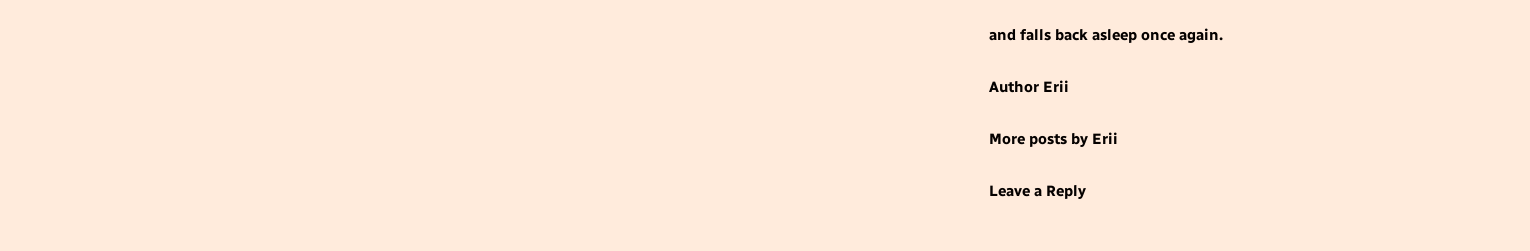and falls back asleep once again.

Author Erii

More posts by Erii

Leave a Reply